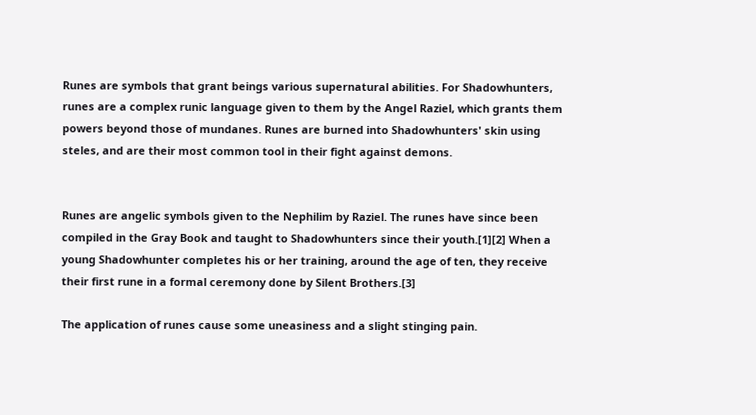Runes are symbols that grant beings various supernatural abilities. For Shadowhunters, runes are a complex runic language given to them by the Angel Raziel, which grants them powers beyond those of mundanes. Runes are burned into Shadowhunters' skin using steles, and are their most common tool in their fight against demons.


Runes are angelic symbols given to the Nephilim by Raziel. The runes have since been compiled in the Gray Book and taught to Shadowhunters since their youth.[1][2] When a young Shadowhunter completes his or her training, around the age of ten, they receive their first rune in a formal ceremony done by Silent Brothers.[3]

The application of runes cause some uneasiness and a slight stinging pain.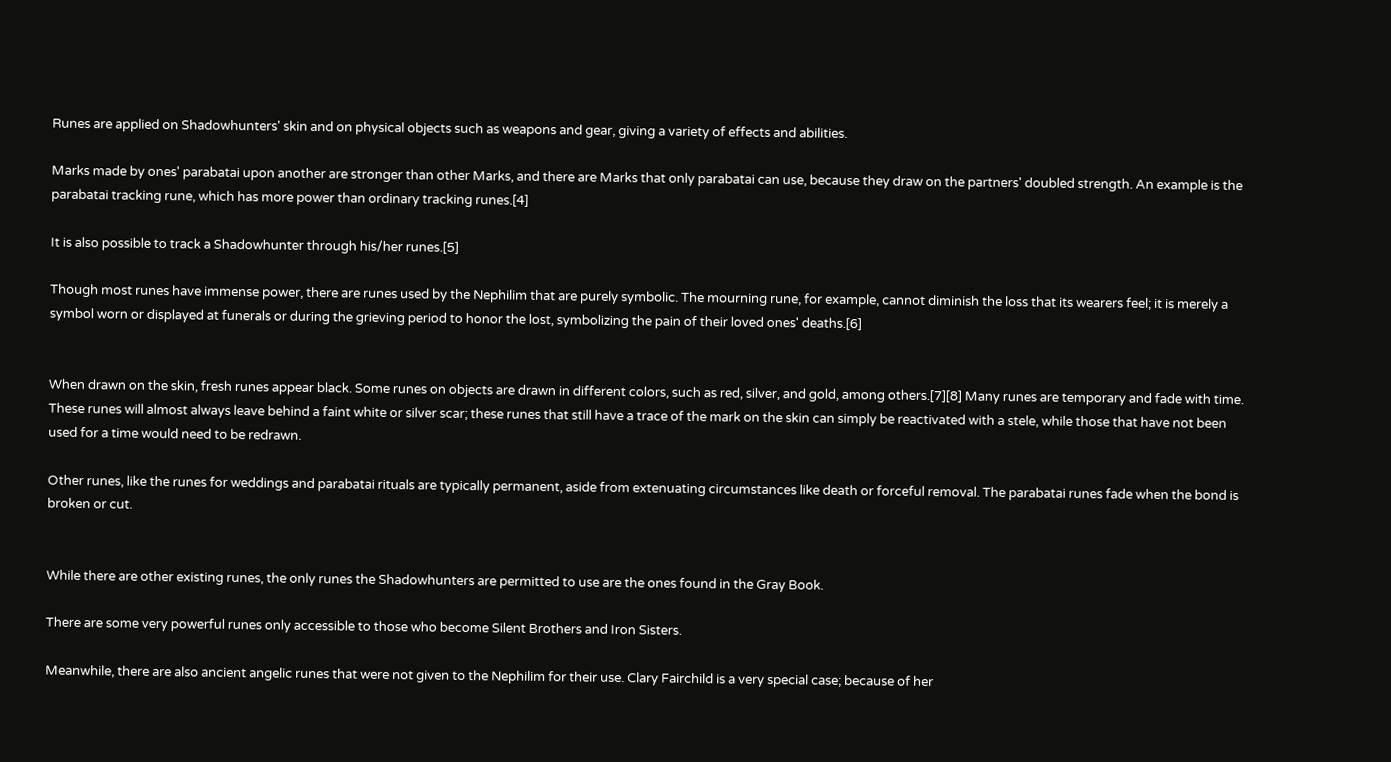Runes are applied on Shadowhunters' skin and on physical objects such as weapons and gear, giving a variety of effects and abilities.

Marks made by ones' parabatai upon another are stronger than other Marks, and there are Marks that only parabatai can use, because they draw on the partners' doubled strength. An example is the parabatai tracking rune, which has more power than ordinary tracking runes.[4]

It is also possible to track a Shadowhunter through his/her runes.[5]

Though most runes have immense power, there are runes used by the Nephilim that are purely symbolic. The mourning rune, for example, cannot diminish the loss that its wearers feel; it is merely a symbol worn or displayed at funerals or during the grieving period to honor the lost, symbolizing the pain of their loved ones' deaths.[6]


When drawn on the skin, fresh runes appear black. Some runes on objects are drawn in different colors, such as red, silver, and gold, among others.[7][8] Many runes are temporary and fade with time. These runes will almost always leave behind a faint white or silver scar; these runes that still have a trace of the mark on the skin can simply be reactivated with a stele, while those that have not been used for a time would need to be redrawn.

Other runes, like the runes for weddings and parabatai rituals are typically permanent, aside from extenuating circumstances like death or forceful removal. The parabatai runes fade when the bond is broken or cut.


While there are other existing runes, the only runes the Shadowhunters are permitted to use are the ones found in the Gray Book.

There are some very powerful runes only accessible to those who become Silent Brothers and Iron Sisters.

Meanwhile, there are also ancient angelic runes that were not given to the Nephilim for their use. Clary Fairchild is a very special case; because of her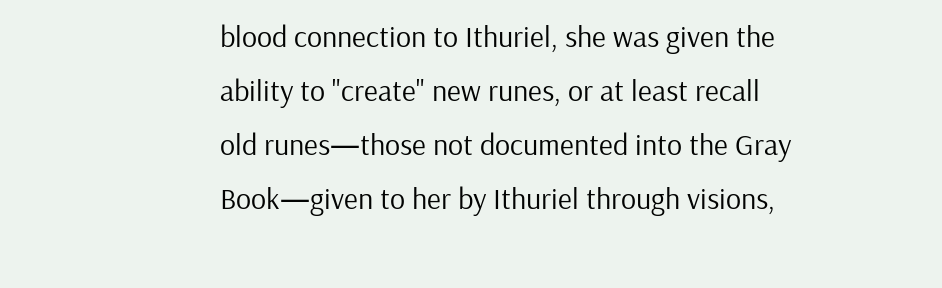blood connection to Ithuriel, she was given the ability to "create" new runes, or at least recall old runes—those not documented into the Gray Book—given to her by Ithuriel through visions,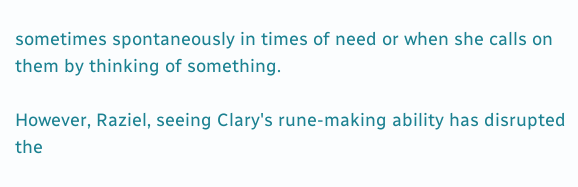sometimes spontaneously in times of need or when she calls on them by thinking of something.

However, Raziel, seeing Clary's rune-making ability has disrupted the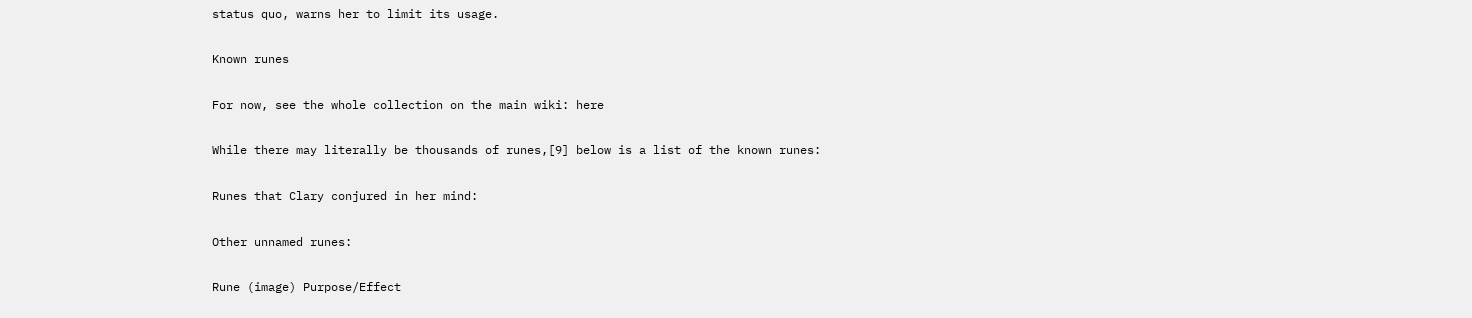status quo, warns her to limit its usage.

Known runes

For now, see the whole collection on the main wiki: here

While there may literally be thousands of runes,[9] below is a list of the known runes:

Runes that Clary conjured in her mind:

Other unnamed runes:

Rune (image) Purpose/Effect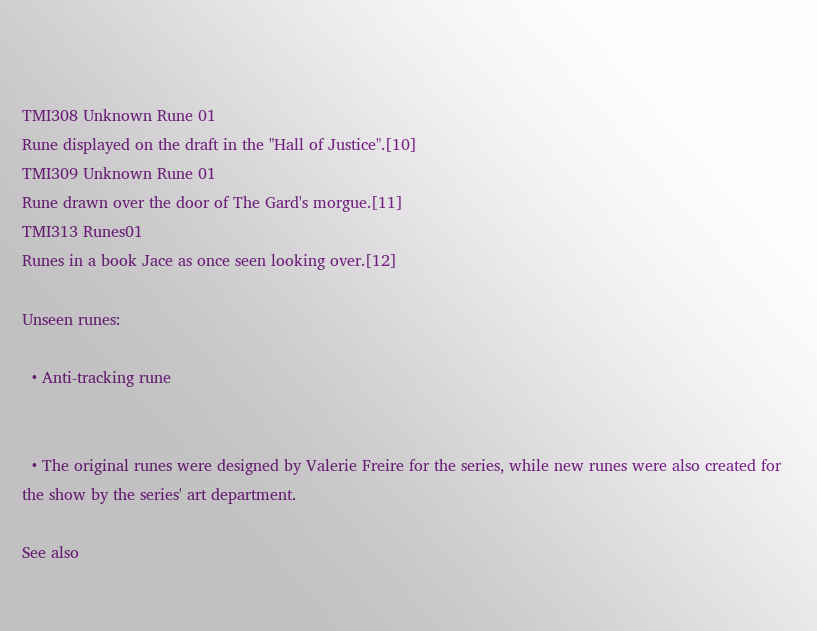TMI308 Unknown Rune 01
Rune displayed on the draft in the "Hall of Justice".[10]
TMI309 Unknown Rune 01
Rune drawn over the door of The Gard's morgue.[11]
TMI313 Runes01
Runes in a book Jace as once seen looking over.[12]

Unseen runes:

  • Anti-tracking rune


  • The original runes were designed by Valerie Freire for the series, while new runes were also created for the show by the series' art department.

See also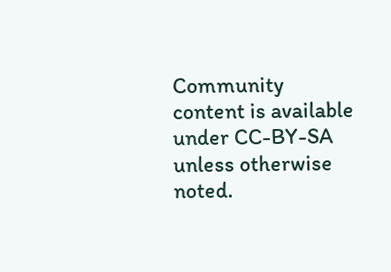Community content is available under CC-BY-SA unless otherwise noted.